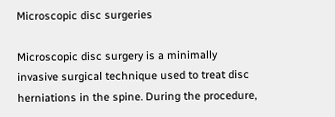Microscopic disc surgeries

Microscopic disc surgery is a minimally invasive surgical technique used to treat disc herniations in the spine. During the procedure,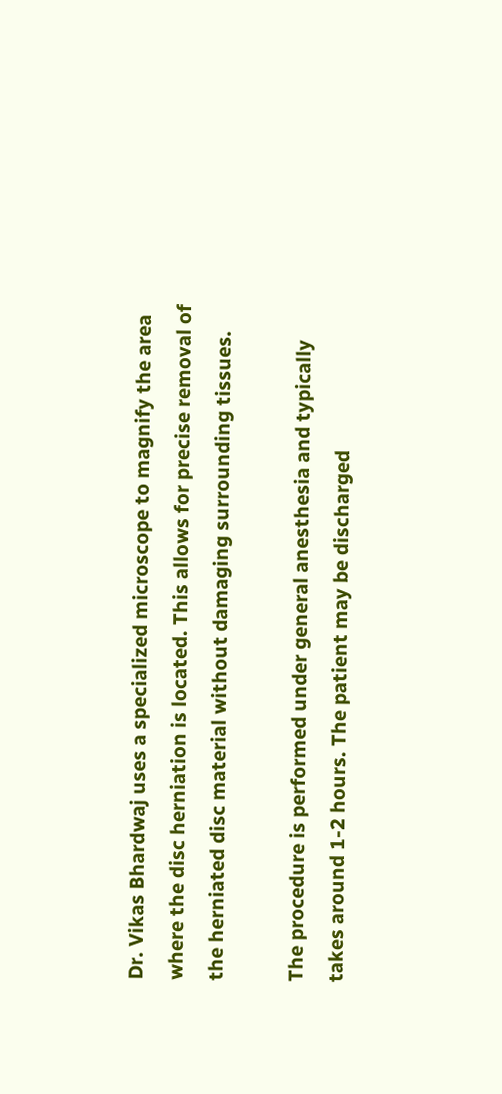Dr. Vikas Bhardwaj uses a specialized microscope to magnify the area where the disc herniation is located. This allows for precise removal of the herniated disc material without damaging surrounding tissues.

The procedure is performed under general anesthesia and typically takes around 1-2 hours. The patient may be discharged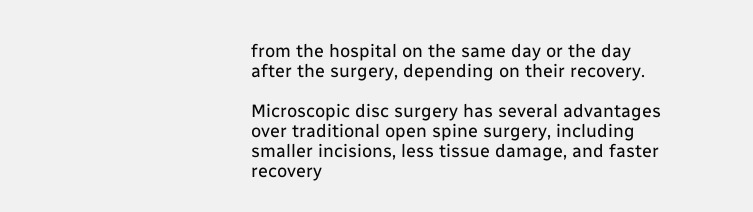from the hospital on the same day or the day after the surgery, depending on their recovery.

Microscopic disc surgery has several advantages over traditional open spine surgery, including smaller incisions, less tissue damage, and faster recovery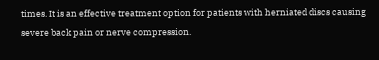times. It is an effective treatment option for patients with herniated discs causing severe back pain or nerve compression.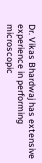Dr. Vikas Bhardwaj has extensive experience in performing microscopic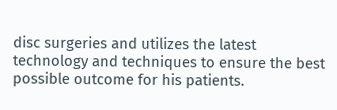disc surgeries and utilizes the latest technology and techniques to ensure the best possible outcome for his patients.